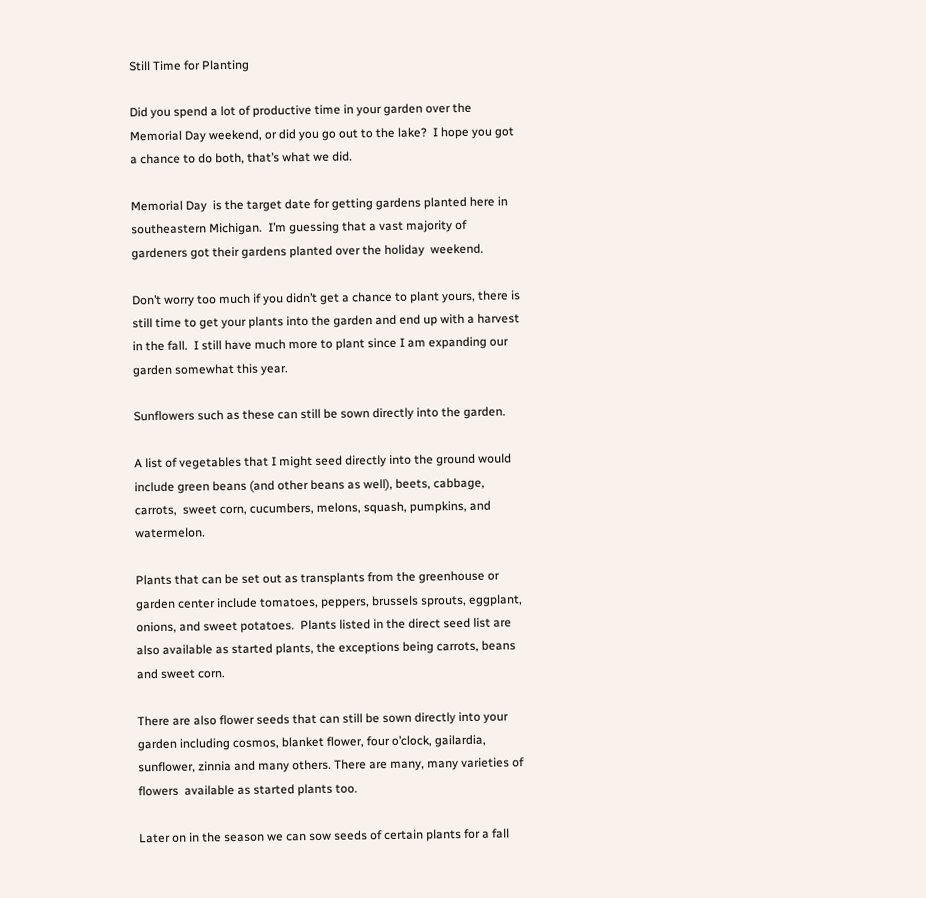Still Time for Planting

Did you spend a lot of productive time in your garden over the Memorial Day weekend, or did you go out to the lake?  I hope you got a chance to do both, that’s what we did.

Memorial Day  is the target date for getting gardens planted here in southeastern Michigan.  I’m guessing that a vast majority of gardeners got their gardens planted over the holiday  weekend.

Don’t worry too much if you didn’t get a chance to plant yours, there is still time to get your plants into the garden and end up with a harvest in the fall.  I still have much more to plant since I am expanding our garden somewhat this year.

Sunflowers such as these can still be sown directly into the garden.

A list of vegetables that I might seed directly into the ground would include green beans (and other beans as well), beets, cabbage, carrots,  sweet corn, cucumbers, melons, squash, pumpkins, and watermelon.

Plants that can be set out as transplants from the greenhouse or garden center include tomatoes, peppers, brussels sprouts, eggplant, onions, and sweet potatoes.  Plants listed in the direct seed list are also available as started plants, the exceptions being carrots, beans and sweet corn.

There are also flower seeds that can still be sown directly into your garden including cosmos, blanket flower, four o’clock, gailardia, sunflower, zinnia and many others. There are many, many varieties of  flowers  available as started plants too.

Later on in the season we can sow seeds of certain plants for a fall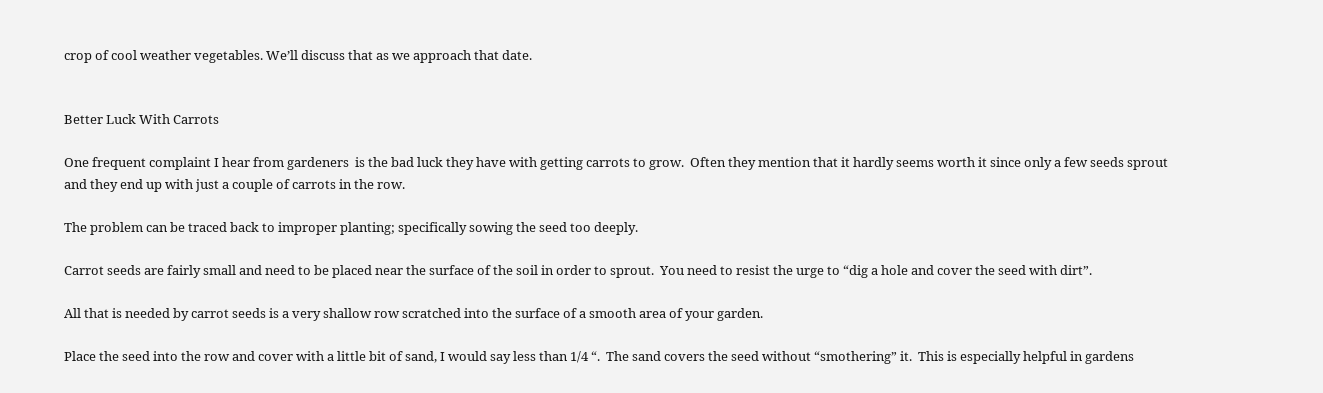crop of cool weather vegetables. We’ll discuss that as we approach that date.


Better Luck With Carrots

One frequent complaint I hear from gardeners  is the bad luck they have with getting carrots to grow.  Often they mention that it hardly seems worth it since only a few seeds sprout and they end up with just a couple of carrots in the row.

The problem can be traced back to improper planting; specifically sowing the seed too deeply.

Carrot seeds are fairly small and need to be placed near the surface of the soil in order to sprout.  You need to resist the urge to “dig a hole and cover the seed with dirt”.

All that is needed by carrot seeds is a very shallow row scratched into the surface of a smooth area of your garden.

Place the seed into the row and cover with a little bit of sand, I would say less than 1/4 “.  The sand covers the seed without “smothering” it.  This is especially helpful in gardens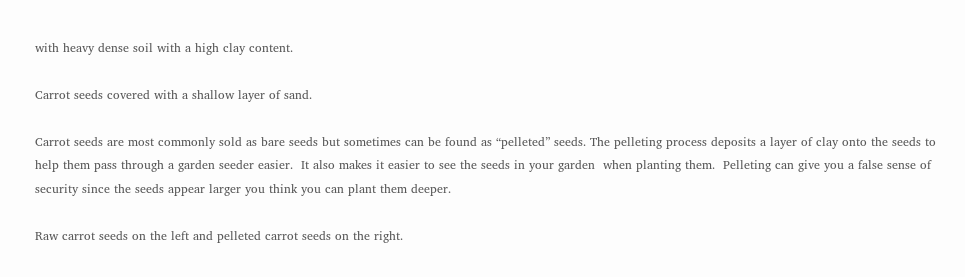with heavy dense soil with a high clay content.

Carrot seeds covered with a shallow layer of sand.

Carrot seeds are most commonly sold as bare seeds but sometimes can be found as “pelleted” seeds. The pelleting process deposits a layer of clay onto the seeds to help them pass through a garden seeder easier.  It also makes it easier to see the seeds in your garden  when planting them.  Pelleting can give you a false sense of security since the seeds appear larger you think you can plant them deeper.

Raw carrot seeds on the left and pelleted carrot seeds on the right.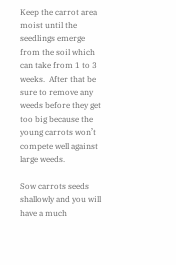Keep the carrot area moist until the seedlings emerge from the soil which can take from 1 to 3 weeks.  After that be sure to remove any weeds before they get too big because the young carrots won’t compete well against large weeds.

Sow carrots seeds shallowly and you will have a much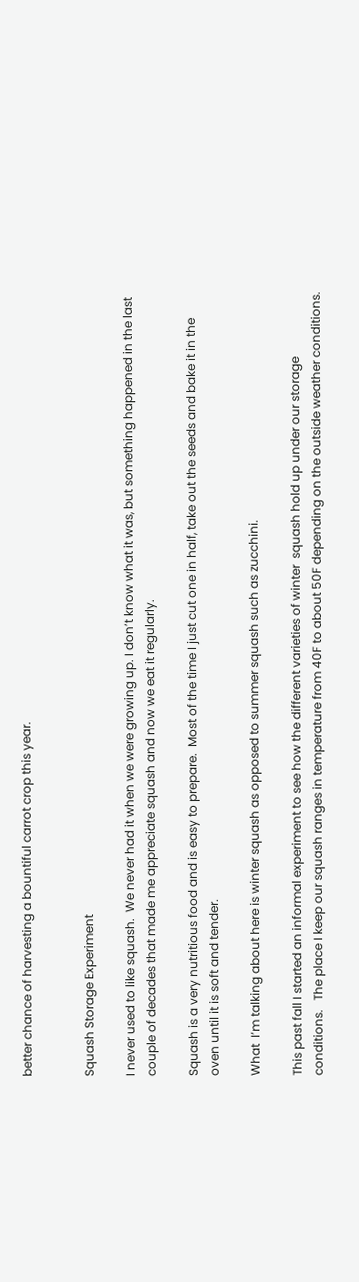better chance of harvesting a bountiful carrot crop this year.


Squash Storage Experiment

I never used to like squash.  We never had it when we were growing up. I don’t know what it was, but something happened in the last couple of decades that made me appreciate squash and now we eat it regularly.

Squash is a very nutritious food and is easy to prepare.  Most of the time I just cut one in half, take out the seeds and bake it in the oven until it is soft and tender.

What  I’m talking about here is winter squash as opposed to summer squash such as zucchini.

This past fall I started an informal experiment to see how the different varieties of winter  squash hold up under our storage conditions.   The place I keep our squash ranges in temperature from 40F to about 50F depending on the outside weather conditions.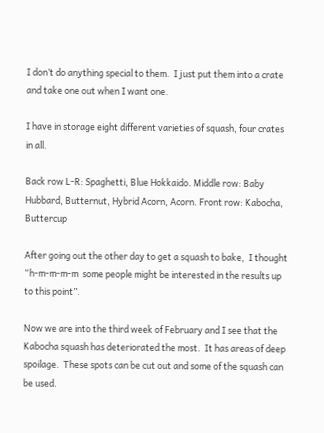I don’t do anything special to them.  I just put them into a crate and take one out when I want one.

I have in storage eight different varieties of squash, four crates in all.

Back row L-R: Spaghetti, Blue Hokkaido. Middle row: Baby Hubbard, Butternut, Hybrid Acorn, Acorn. Front row: Kabocha, Buttercup

After going out the other day to get a squash to bake,  I thought “h-m-m-m-m  some people might be interested in the results up to this point”.

Now we are into the third week of February and I see that the Kabocha squash has deteriorated the most.  It has areas of deep spoilage.  These spots can be cut out and some of the squash can be used.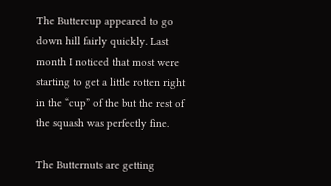The Buttercup appeared to go down hill fairly quickly. Last month I noticed that most were starting to get a little rotten right in the “cup” of the but the rest of the squash was perfectly fine.

The Butternuts are getting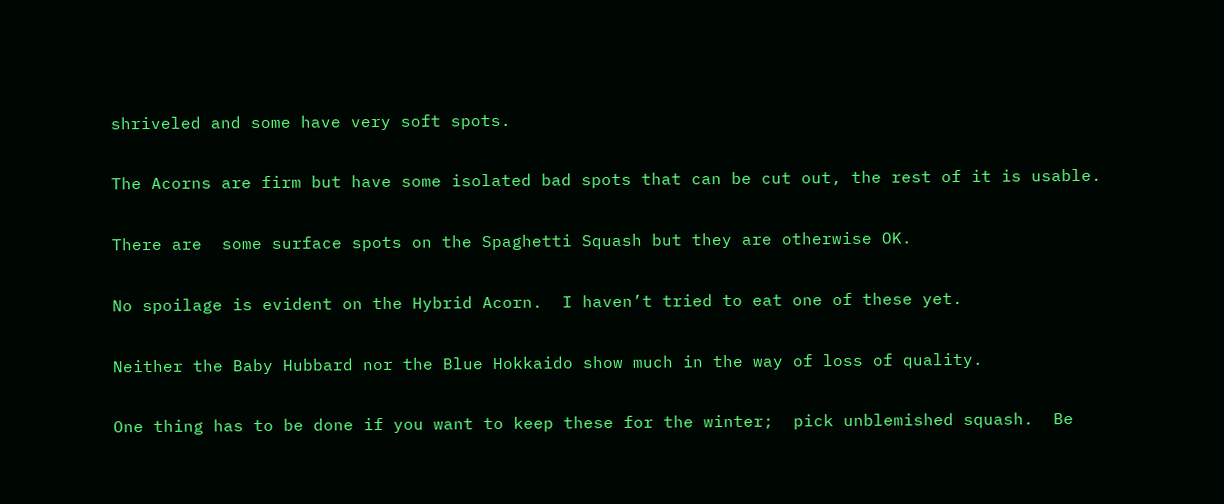shriveled and some have very soft spots.

The Acorns are firm but have some isolated bad spots that can be cut out, the rest of it is usable.

There are  some surface spots on the Spaghetti Squash but they are otherwise OK.

No spoilage is evident on the Hybrid Acorn.  I haven’t tried to eat one of these yet.

Neither the Baby Hubbard nor the Blue Hokkaido show much in the way of loss of quality.

One thing has to be done if you want to keep these for the winter;  pick unblemished squash.  Be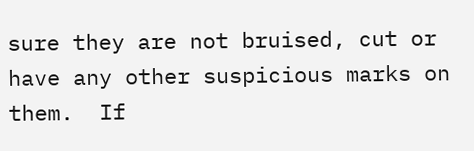sure they are not bruised, cut or have any other suspicious marks on them.  If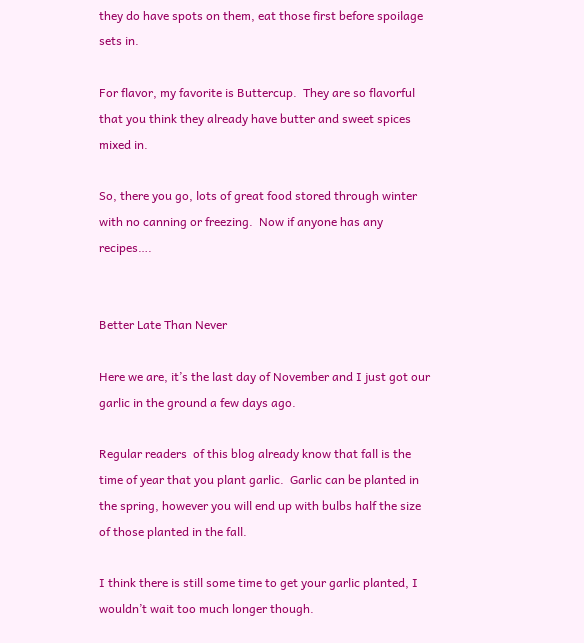they do have spots on them, eat those first before spoilage sets in.

For flavor, my favorite is Buttercup.  They are so flavorful that you think they already have butter and sweet spices mixed in.

So, there you go, lots of great food stored through winter with no canning or freezing.  Now if anyone has any recipes….


Better Late Than Never

Here we are, it’s the last day of November and I just got our garlic in the ground a few days ago.

Regular readers  of this blog already know that fall is the time of year that you plant garlic.  Garlic can be planted in the spring, however you will end up with bulbs half the size of those planted in the fall.

I think there is still some time to get your garlic planted, I wouldn’t wait too much longer though.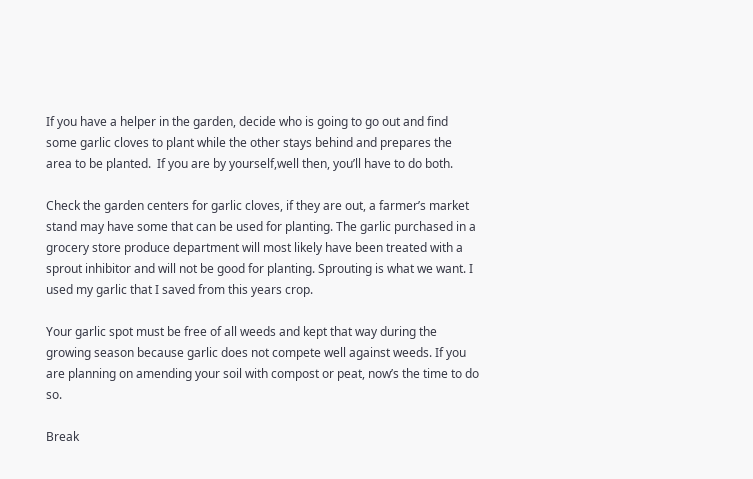If you have a helper in the garden, decide who is going to go out and find some garlic cloves to plant while the other stays behind and prepares the area to be planted.  If you are by yourself,well then, you’ll have to do both.

Check the garden centers for garlic cloves, if they are out, a farmer’s market stand may have some that can be used for planting. The garlic purchased in a grocery store produce department will most likely have been treated with a sprout inhibitor and will not be good for planting. Sprouting is what we want. I used my garlic that I saved from this years crop.

Your garlic spot must be free of all weeds and kept that way during the growing season because garlic does not compete well against weeds. If you are planning on amending your soil with compost or peat, now’s the time to do so.

Break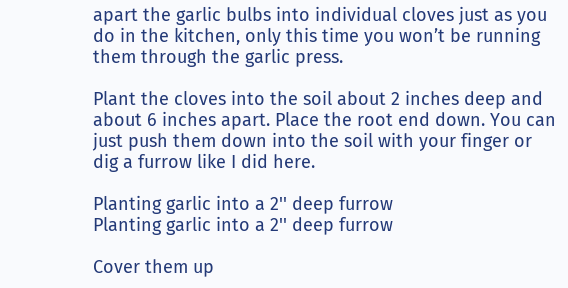apart the garlic bulbs into individual cloves just as you do in the kitchen, only this time you won’t be running them through the garlic press.

Plant the cloves into the soil about 2 inches deep and about 6 inches apart. Place the root end down. You can just push them down into the soil with your finger or dig a furrow like I did here.

Planting garlic into a 2'' deep furrow
Planting garlic into a 2'' deep furrow

Cover them up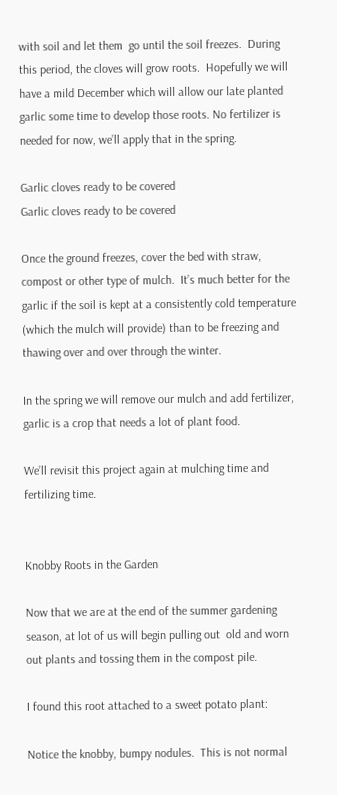with soil and let them  go until the soil freezes.  During this period, the cloves will grow roots.  Hopefully we will have a mild December which will allow our late planted garlic some time to develop those roots. No fertilizer is needed for now, we’ll apply that in the spring.

Garlic cloves ready to be covered
Garlic cloves ready to be covered

Once the ground freezes, cover the bed with straw, compost or other type of mulch.  It’s much better for the garlic if the soil is kept at a consistently cold temperature (which the mulch will provide) than to be freezing and thawing over and over through the winter.

In the spring we will remove our mulch and add fertilizer, garlic is a crop that needs a lot of plant food.

We’ll revisit this project again at mulching time and fertilizing time.


Knobby Roots in the Garden

Now that we are at the end of the summer gardening season, at lot of us will begin pulling out  old and worn out plants and tossing them in the compost pile.

I found this root attached to a sweet potato plant:

Notice the knobby, bumpy nodules.  This is not normal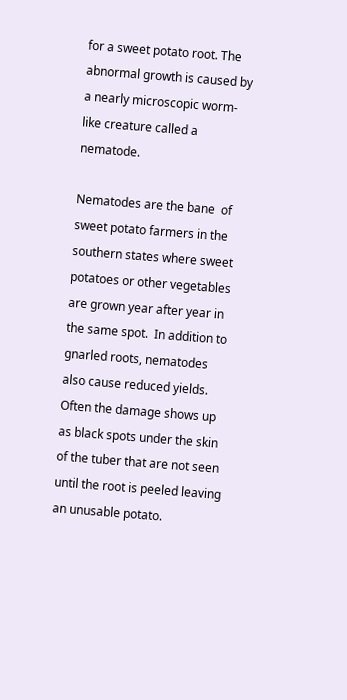for a sweet potato root. The abnormal growth is caused by a nearly microscopic worm-like creature called a nematode.

Nematodes are the bane  of sweet potato farmers in the southern states where sweet potatoes or other vegetables are grown year after year in the same spot.  In addition to gnarled roots, nematodes also cause reduced yields.  Often the damage shows up as black spots under the skin of the tuber that are not seen until the root is peeled leaving an unusable potato.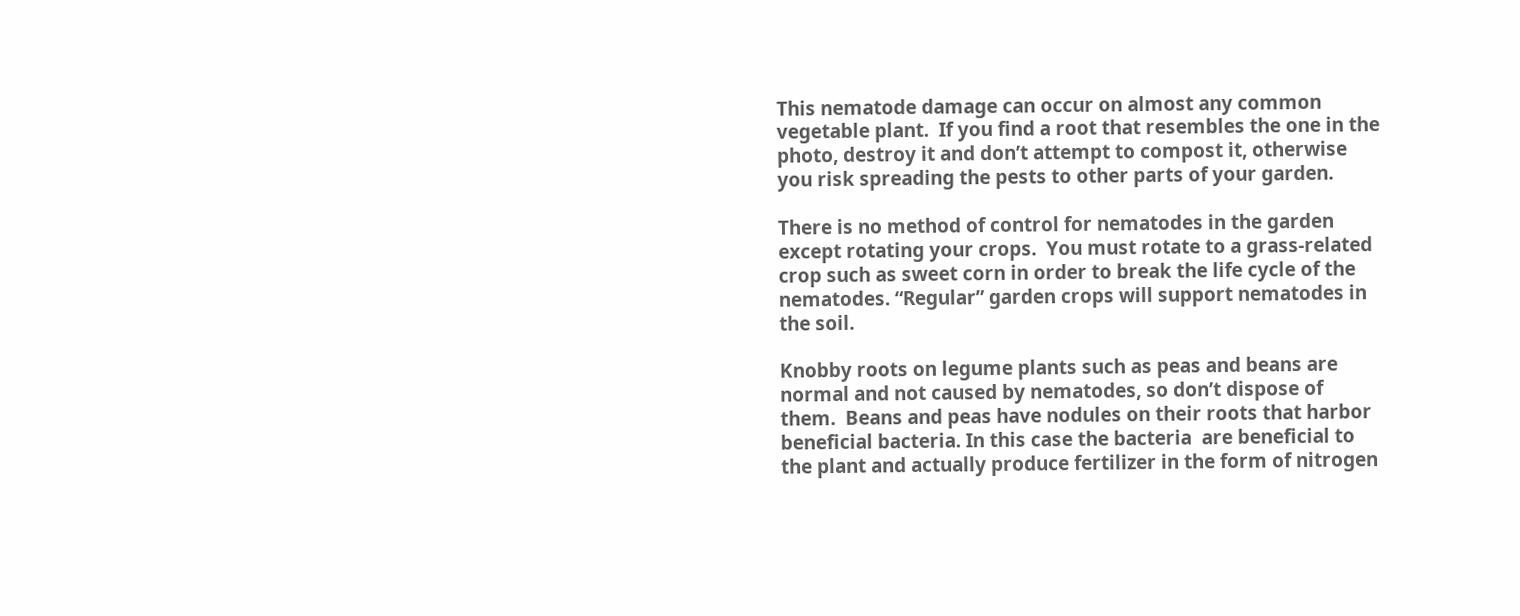This nematode damage can occur on almost any common vegetable plant.  If you find a root that resembles the one in the photo, destroy it and don’t attempt to compost it, otherwise you risk spreading the pests to other parts of your garden.

There is no method of control for nematodes in the garden except rotating your crops.  You must rotate to a grass-related crop such as sweet corn in order to break the life cycle of the nematodes. “Regular” garden crops will support nematodes in the soil.

Knobby roots on legume plants such as peas and beans are  normal and not caused by nematodes, so don’t dispose of  them.  Beans and peas have nodules on their roots that harbor beneficial bacteria. In this case the bacteria  are beneficial to the plant and actually produce fertilizer in the form of nitrogen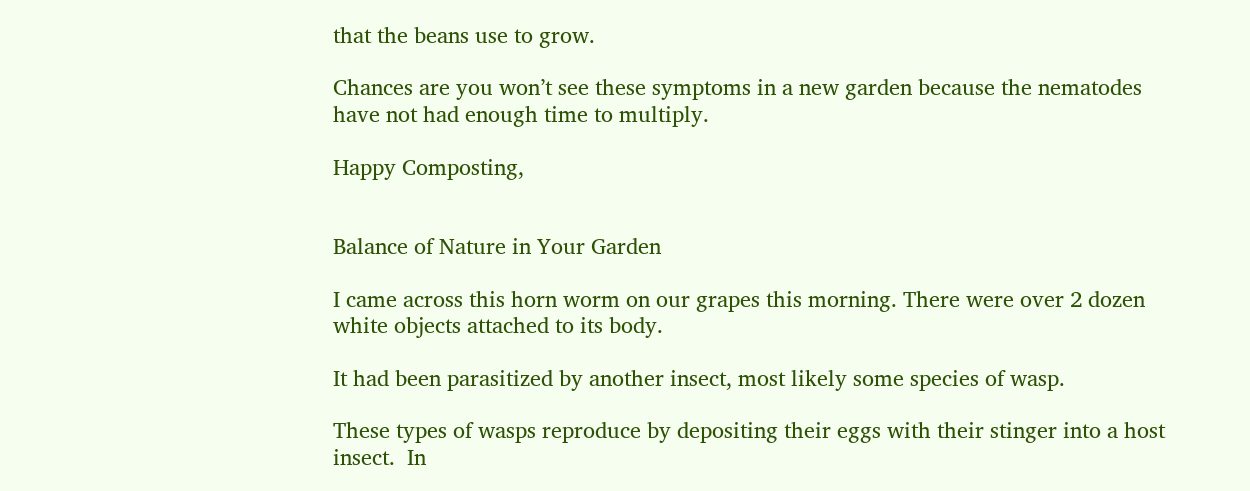that the beans use to grow.

Chances are you won’t see these symptoms in a new garden because the nematodes have not had enough time to multiply.

Happy Composting,


Balance of Nature in Your Garden

I came across this horn worm on our grapes this morning. There were over 2 dozen white objects attached to its body.

It had been parasitized by another insect, most likely some species of wasp.

These types of wasps reproduce by depositing their eggs with their stinger into a host insect.  In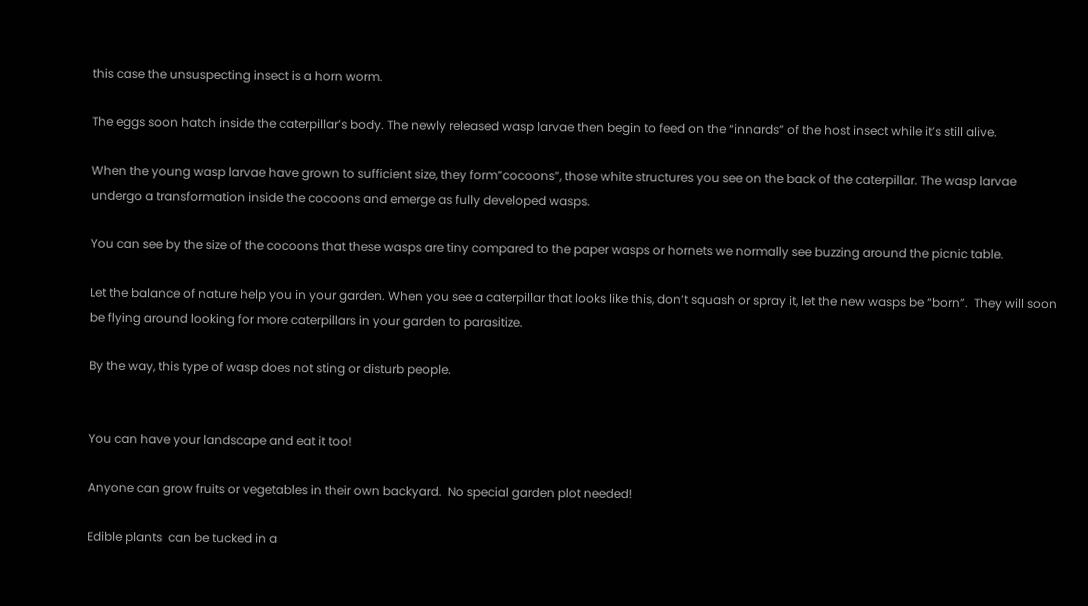this case the unsuspecting insect is a horn worm.

The eggs soon hatch inside the caterpillar’s body. The newly released wasp larvae then begin to feed on the “innards” of the host insect while it’s still alive.

When the young wasp larvae have grown to sufficient size, they form”cocoons”, those white structures you see on the back of the caterpillar. The wasp larvae undergo a transformation inside the cocoons and emerge as fully developed wasps.

You can see by the size of the cocoons that these wasps are tiny compared to the paper wasps or hornets we normally see buzzing around the picnic table.

Let the balance of nature help you in your garden. When you see a caterpillar that looks like this, don’t squash or spray it, let the new wasps be “born”.  They will soon be flying around looking for more caterpillars in your garden to parasitize.

By the way, this type of wasp does not sting or disturb people.


You can have your landscape and eat it too!

Anyone can grow fruits or vegetables in their own backyard.  No special garden plot needed!

Edible plants  can be tucked in a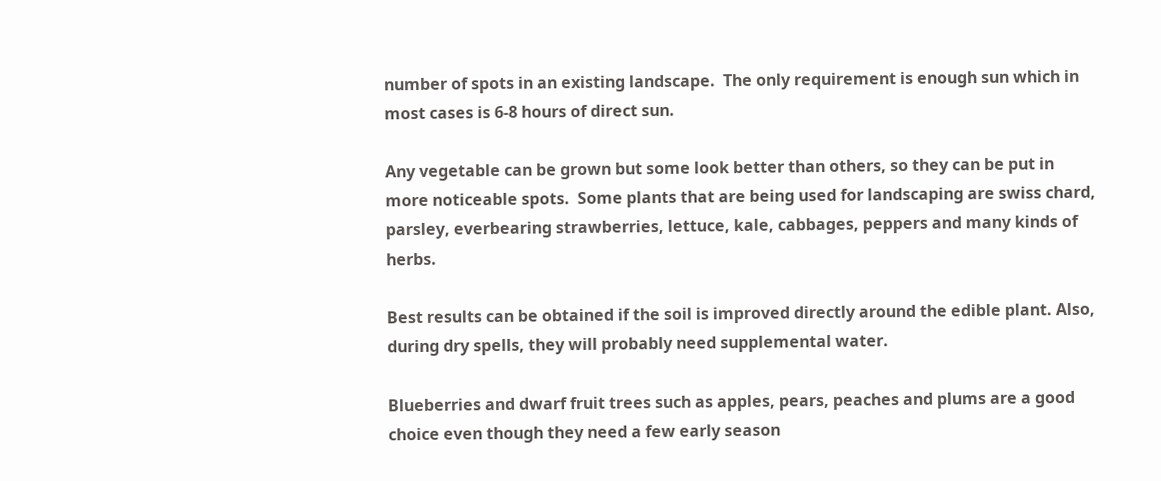number of spots in an existing landscape.  The only requirement is enough sun which in most cases is 6-8 hours of direct sun.

Any vegetable can be grown but some look better than others, so they can be put in more noticeable spots.  Some plants that are being used for landscaping are swiss chard, parsley, everbearing strawberries, lettuce, kale, cabbages, peppers and many kinds of herbs.

Best results can be obtained if the soil is improved directly around the edible plant. Also, during dry spells, they will probably need supplemental water.

Blueberries and dwarf fruit trees such as apples, pears, peaches and plums are a good choice even though they need a few early season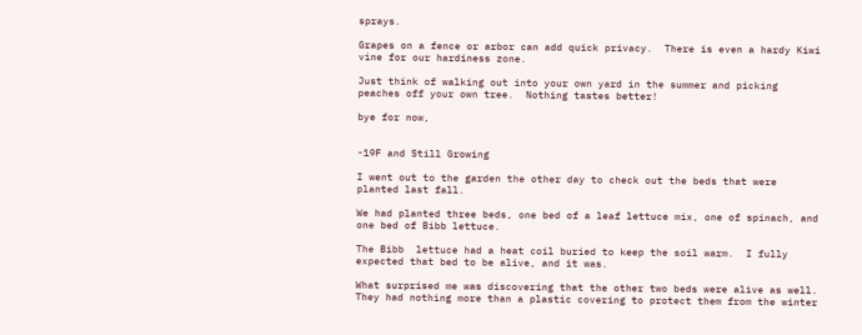sprays.

Grapes on a fence or arbor can add quick privacy.  There is even a hardy Kiwi vine for our hardiness zone.

Just think of walking out into your own yard in the summer and picking peaches off your own tree.  Nothing tastes better!

bye for now,


-19F and Still Growing

I went out to the garden the other day to check out the beds that were planted last fall.

We had planted three beds, one bed of a leaf lettuce mix, one of spinach, and one bed of Bibb lettuce.

The Bibb  lettuce had a heat coil buried to keep the soil warm.  I fully expected that bed to be alive, and it was.

What surprised me was discovering that the other two beds were alive as well. They had nothing more than a plastic covering to protect them from the winter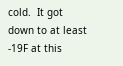cold.  It got down to at least -19F at this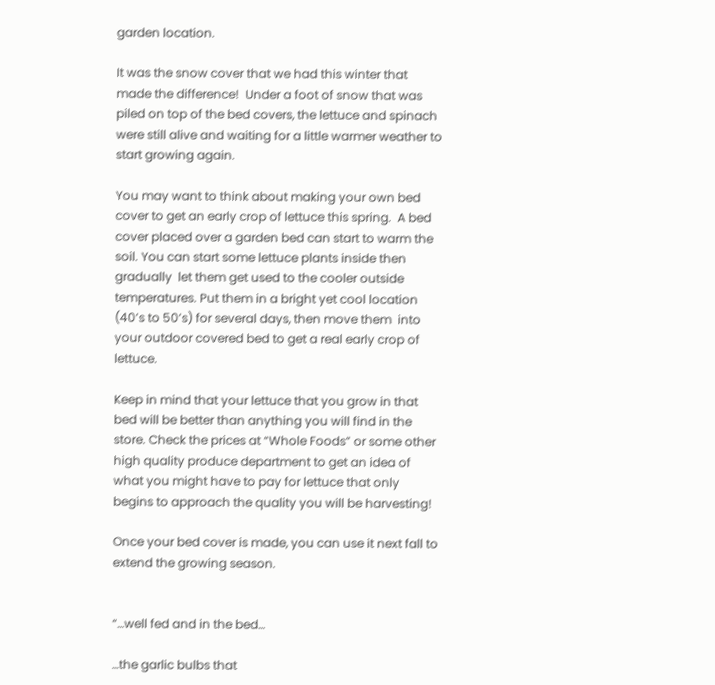garden location.

It was the snow cover that we had this winter that made the difference!  Under a foot of snow that was piled on top of the bed covers, the lettuce and spinach were still alive and waiting for a little warmer weather to start growing again.

You may want to think about making your own bed cover to get an early crop of lettuce this spring.  A bed cover placed over a garden bed can start to warm the soil. You can start some lettuce plants inside then gradually  let them get used to the cooler outside  temperatures. Put them in a bright yet cool location  (40’s to 50’s) for several days, then move them  into your outdoor covered bed to get a real early crop of lettuce.

Keep in mind that your lettuce that you grow in that bed will be better than anything you will find in the store. Check the prices at “Whole Foods” or some other high quality produce department to get an idea of what you might have to pay for lettuce that only begins to approach the quality you will be harvesting!

Once your bed cover is made, you can use it next fall to extend the growing season.


“…well fed and in the bed…

…the garlic bulbs that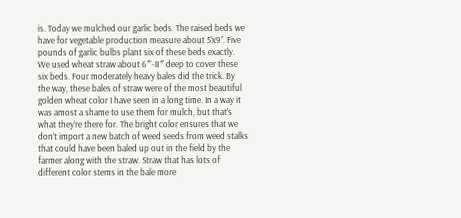is. Today we mulched our garlic beds. The raised beds we have for vegetable production measure about 5’x9′. Five pounds of garlic bulbs plant six of these beds exactly. We used wheat straw about 6′”-8″ deep to cover these six beds. Four moderately heavy bales did the trick. By the way, these bales of straw were of the most beautiful golden wheat color I have seen in a long time. In a way it was amost a shame to use them for mulch, but that’s what they’re there for. The bright color ensures that we don’t import a new batch of weed seeds from weed stalks that could have been baled up out in the field by the farmer along with the straw. Straw that has lots of different color stems in the bale more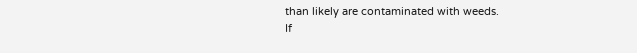than likely are contaminated with weeds.
If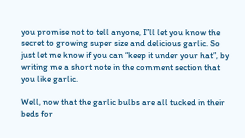you promise not to tell anyone, I”ll let you know the secret to growing super size and delicious garlic. So just let me know if you can “keep it under your hat”, by writing me a short note in the comment section that you like garlic.

Well, now that the garlic bulbs are all tucked in their beds for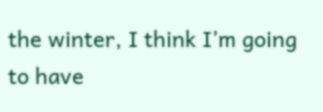the winter, I think I’m going to have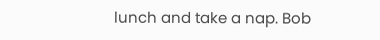lunch and take a nap. Bob